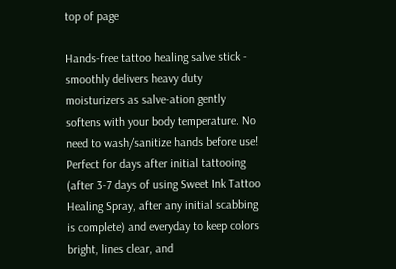top of page

Hands-free tattoo healing salve stick -  smoothly delivers heavy duty moisturizers as salve-ation gently softens with your body temperature. No need to wash/sanitize hands before use! Perfect for days after initial tattooing (after 3-7 days of using Sweet Ink Tattoo Healing Spray, after any initial scabbing is complete) and everyday to keep colors bright, lines clear, and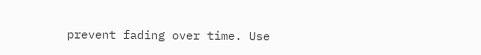prevent fading over time. Use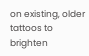on existing, older tattoos to brighten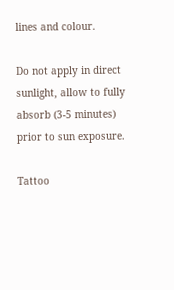lines and colour.

Do not apply in direct sunlight, allow to fully absorb (3-5 minutes) prior to sun exposure.

Tattoo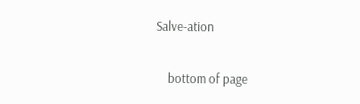Salve-ation

    bottom of page